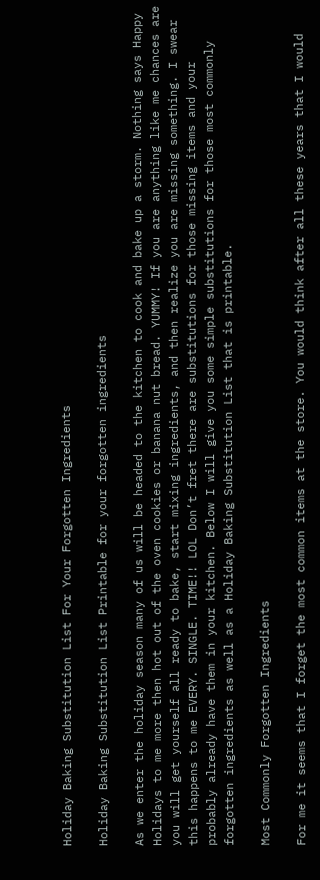Holiday Baking Substitution List For Your Forgotten Ingredients

Holiday Baking Substitution List Printable for your forgotten ingredients

As we enter the holiday season many of us will be headed to the kitchen to cook and bake up a storm. Nothing says Happy Holidays to me more then hot out of the oven cookies or banana nut bread. YUMMY! If you are anything like me chances are you will get yourself all ready to bake, start mixing ingredients, and then realize you are missing something. I swear this happens to me EVERY. SINGLE. TIME!! LOL Don’t fret there are substitutions for those missing items and your probably already have them in your kitchen. Below I will give you some simple substitutions for those most commonly forgotten ingredients as well as a Holiday Baking Substitution List that is printable.

Most Commonly Forgotten Ingredients

For me it seems that I forget the most common items at the store. You would think after all these years that I would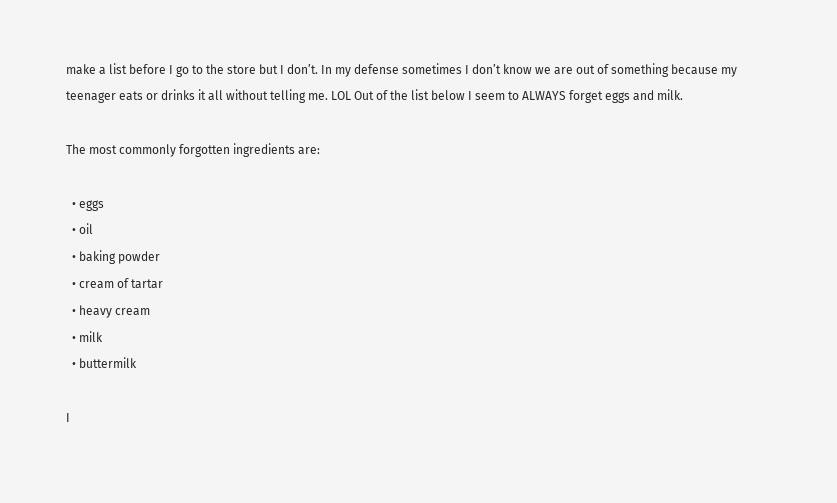make a list before I go to the store but I don’t. In my defense sometimes I don’t know we are out of something because my teenager eats or drinks it all without telling me. LOL Out of the list below I seem to ALWAYS forget eggs and milk.

The most commonly forgotten ingredients are:

  • eggs
  • oil
  • baking powder
  • cream of tartar
  • heavy cream
  • milk
  • buttermilk

I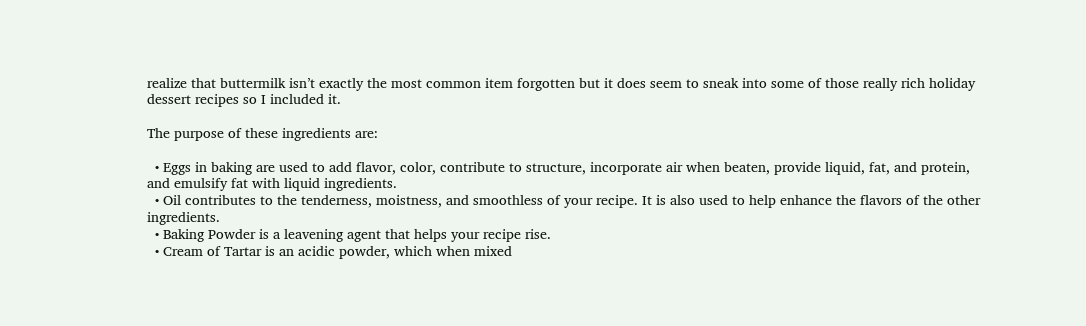realize that buttermilk isn’t exactly the most common item forgotten but it does seem to sneak into some of those really rich holiday dessert recipes so I included it.

The purpose of these ingredients are:

  • Eggs in baking are used to add flavor, color, contribute to structure, incorporate air when beaten, provide liquid, fat, and protein, and emulsify fat with liquid ingredients.
  • Oil contributes to the tenderness, moistness, and smoothless of your recipe. It is also used to help enhance the flavors of the other ingredients.
  • Baking Powder is a leavening agent that helps your recipe rise.
  • Cream of Tartar is an acidic powder, which when mixed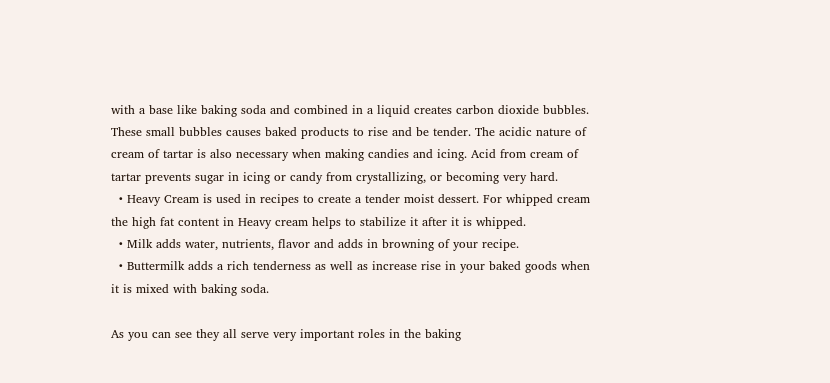with a base like baking soda and combined in a liquid creates carbon dioxide bubbles. These small bubbles causes baked products to rise and be tender. The acidic nature of cream of tartar is also necessary when making candies and icing. Acid from cream of tartar prevents sugar in icing or candy from crystallizing, or becoming very hard.
  • Heavy Cream is used in recipes to create a tender moist dessert. For whipped cream the high fat content in Heavy cream helps to stabilize it after it is whipped.
  • Milk adds water, nutrients, flavor and adds in browning of your recipe.
  • Buttermilk adds a rich tenderness as well as increase rise in your baked goods when it is mixed with baking soda.

As you can see they all serve very important roles in the baking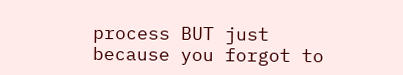process BUT just because you forgot to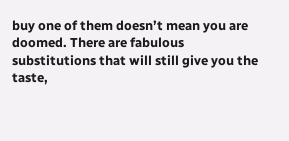buy one of them doesn’t mean you are doomed. There are fabulous substitutions that will still give you the taste,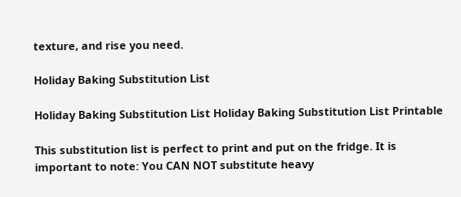texture, and rise you need.

Holiday Baking Substitution List

Holiday Baking Substitution List Holiday Baking Substitution List Printable

This substitution list is perfect to print and put on the fridge. It is important to note: You CAN NOT substitute heavy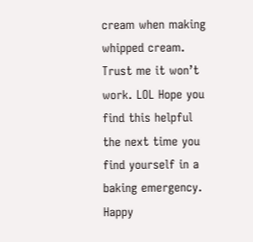cream when making whipped cream. Trust me it won’t work. LOL Hope you find this helpful the next time you find yourself in a baking emergency. Happy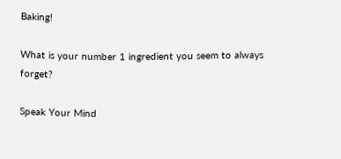Baking!

What is your number 1 ingredient you seem to always forget?

Speak Your Mind